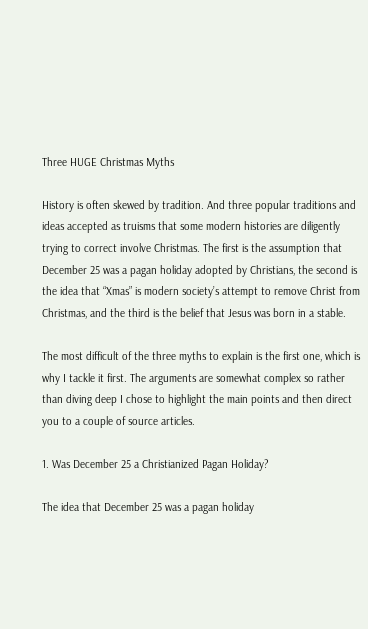Three HUGE Christmas Myths

History is often skewed by tradition. And three popular traditions and ideas accepted as truisms that some modern histories are diligently trying to correct involve Christmas. The first is the assumption that December 25 was a pagan holiday adopted by Christians, the second is the idea that “Xmas” is modern society’s attempt to remove Christ from Christmas, and the third is the belief that Jesus was born in a stable.

The most difficult of the three myths to explain is the first one, which is why I tackle it first. The arguments are somewhat complex so rather than diving deep I chose to highlight the main points and then direct you to a couple of source articles.

1. Was December 25 a Christianized Pagan Holiday?

The idea that December 25 was a pagan holiday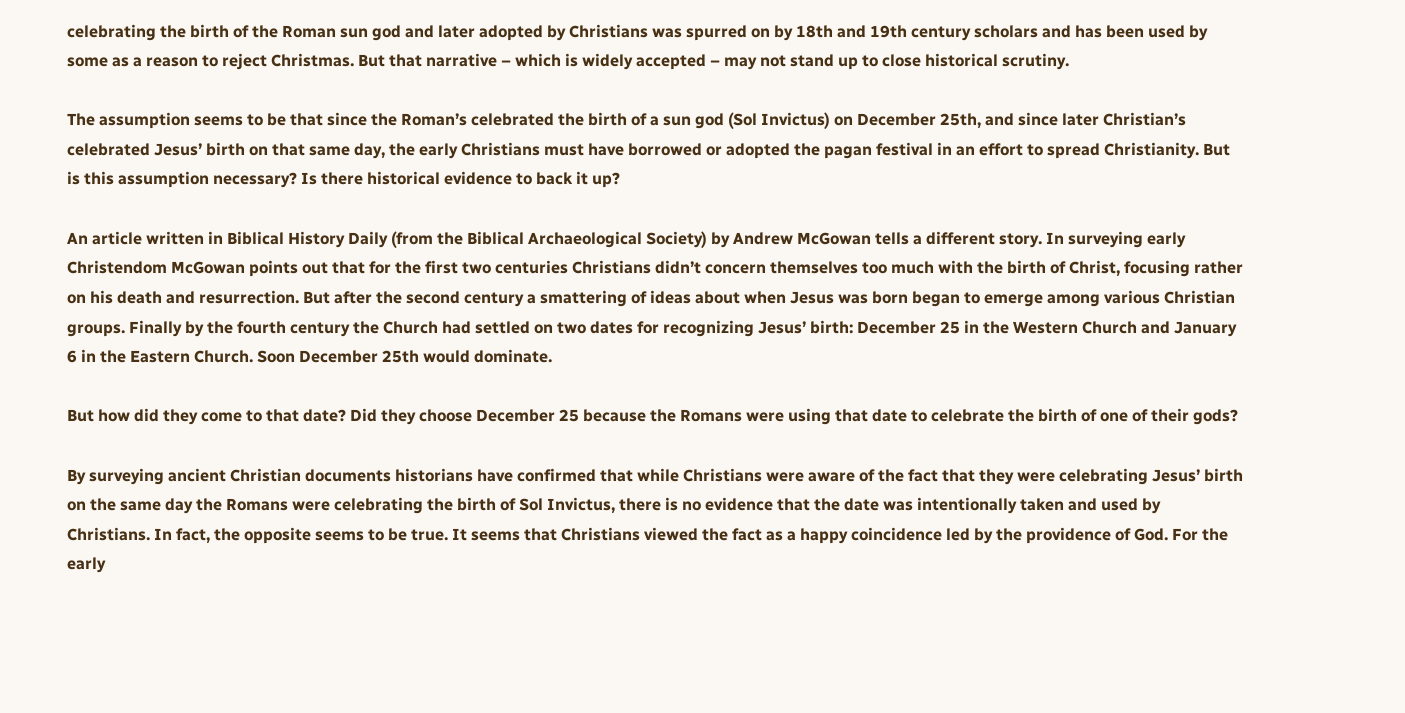celebrating the birth of the Roman sun god and later adopted by Christians was spurred on by 18th and 19th century scholars and has been used by some as a reason to reject Christmas. But that narrative – which is widely accepted – may not stand up to close historical scrutiny.

The assumption seems to be that since the Roman’s celebrated the birth of a sun god (Sol Invictus) on December 25th, and since later Christian’s celebrated Jesus’ birth on that same day, the early Christians must have borrowed or adopted the pagan festival in an effort to spread Christianity. But is this assumption necessary? Is there historical evidence to back it up?

An article written in Biblical History Daily (from the Biblical Archaeological Society) by Andrew McGowan tells a different story. In surveying early Christendom McGowan points out that for the first two centuries Christians didn’t concern themselves too much with the birth of Christ, focusing rather on his death and resurrection. But after the second century a smattering of ideas about when Jesus was born began to emerge among various Christian groups. Finally by the fourth century the Church had settled on two dates for recognizing Jesus’ birth: December 25 in the Western Church and January 6 in the Eastern Church. Soon December 25th would dominate.

But how did they come to that date? Did they choose December 25 because the Romans were using that date to celebrate the birth of one of their gods?

By surveying ancient Christian documents historians have confirmed that while Christians were aware of the fact that they were celebrating Jesus’ birth on the same day the Romans were celebrating the birth of Sol Invictus, there is no evidence that the date was intentionally taken and used by Christians. In fact, the opposite seems to be true. It seems that Christians viewed the fact as a happy coincidence led by the providence of God. For the early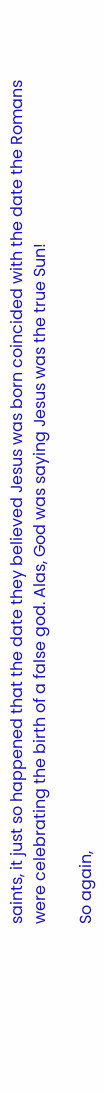saints, it just so happened that the date they believed Jesus was born coincided with the date the Romans were celebrating the birth of a false god. Alas, God was saying Jesus was the true Sun!

So again,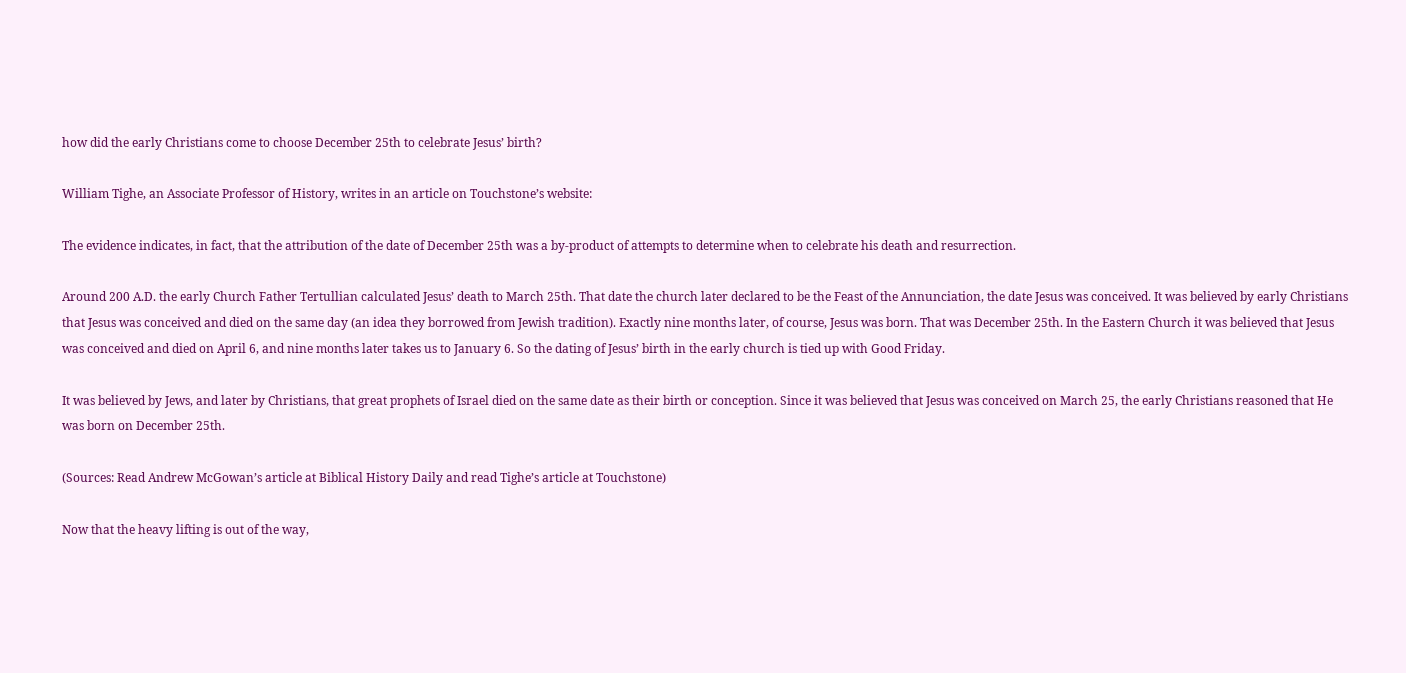how did the early Christians come to choose December 25th to celebrate Jesus’ birth?

William Tighe, an Associate Professor of History, writes in an article on Touchstone’s website:

The evidence indicates, in fact, that the attribution of the date of December 25th was a by-product of attempts to determine when to celebrate his death and resurrection.

Around 200 A.D. the early Church Father Tertullian calculated Jesus’ death to March 25th. That date the church later declared to be the Feast of the Annunciation, the date Jesus was conceived. It was believed by early Christians that Jesus was conceived and died on the same day (an idea they borrowed from Jewish tradition). Exactly nine months later, of course, Jesus was born. That was December 25th. In the Eastern Church it was believed that Jesus was conceived and died on April 6, and nine months later takes us to January 6. So the dating of Jesus’ birth in the early church is tied up with Good Friday.

It was believed by Jews, and later by Christians, that great prophets of Israel died on the same date as their birth or conception. Since it was believed that Jesus was conceived on March 25, the early Christians reasoned that He was born on December 25th.

(Sources: Read Andrew McGowan’s article at Biblical History Daily and read Tighe’s article at Touchstone)

Now that the heavy lifting is out of the way,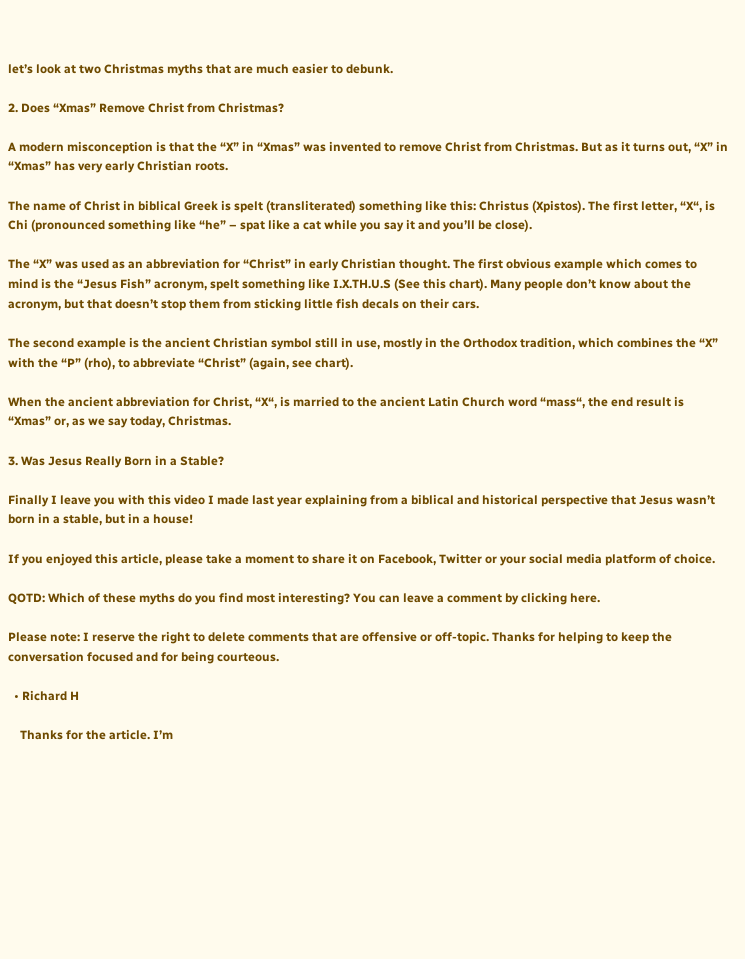let’s look at two Christmas myths that are much easier to debunk.

2. Does “Xmas” Remove Christ from Christmas?

A modern misconception is that the “X” in “Xmas” was invented to remove Christ from Christmas. But as it turns out, “X” in “Xmas” has very early Christian roots.

The name of Christ in biblical Greek is spelt (transliterated) something like this: Christus (Xpistos). The first letter, “X“, is Chi (pronounced something like “he” – spat like a cat while you say it and you’ll be close).

The “X” was used as an abbreviation for “Christ” in early Christian thought. The first obvious example which comes to mind is the “Jesus Fish” acronym, spelt something like I.X.TH.U.S (See this chart). Many people don’t know about the acronym, but that doesn’t stop them from sticking little fish decals on their cars.

The second example is the ancient Christian symbol still in use, mostly in the Orthodox tradition, which combines the “X” with the “P” (rho), to abbreviate “Christ” (again, see chart).

When the ancient abbreviation for Christ, “X“, is married to the ancient Latin Church word “mass“, the end result is “Xmas” or, as we say today, Christmas.

3. Was Jesus Really Born in a Stable?

Finally I leave you with this video I made last year explaining from a biblical and historical perspective that Jesus wasn’t born in a stable, but in a house!

If you enjoyed this article, please take a moment to share it on Facebook, Twitter or your social media platform of choice.

QOTD: Which of these myths do you find most interesting? You can leave a comment by clicking here.

Please note: I reserve the right to delete comments that are offensive or off-topic. Thanks for helping to keep the conversation focused and for being courteous.

  • Richard H

    Thanks for the article. I’m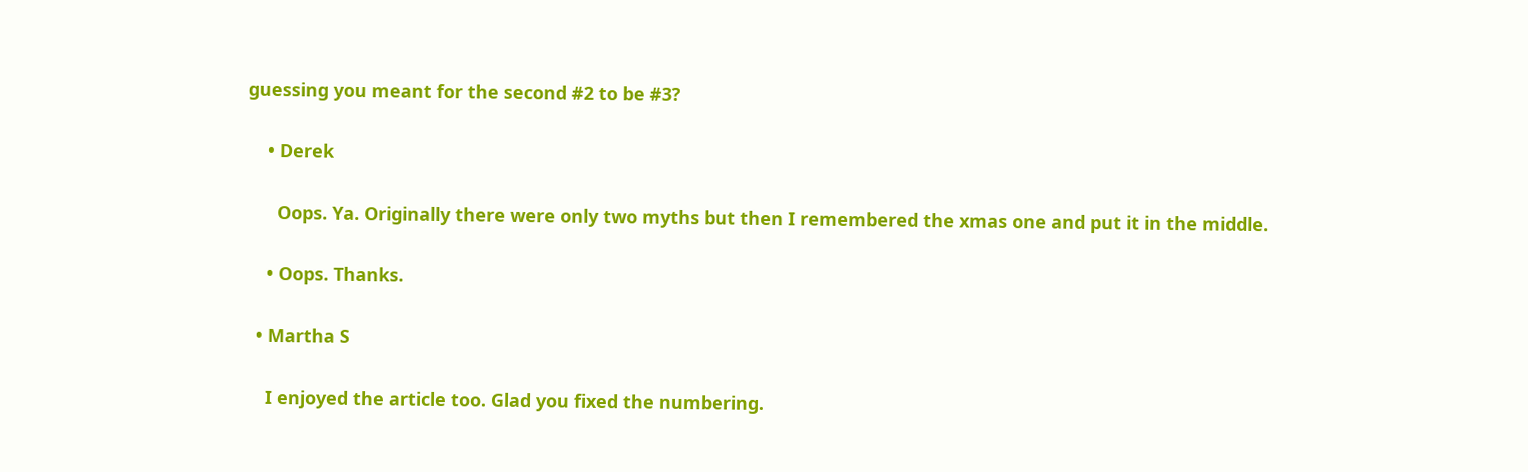guessing you meant for the second #2 to be #3?

    • Derek

      Oops. Ya. Originally there were only two myths but then I remembered the xmas one and put it in the middle.

    • Oops. Thanks.

  • Martha S

    I enjoyed the article too. Glad you fixed the numbering.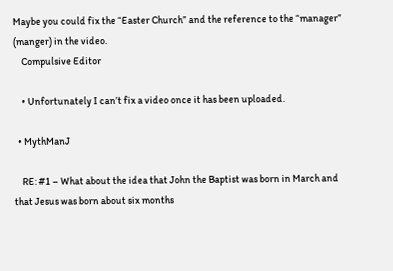Maybe you could fix the “Easter Church” and the reference to the “manager” (manger) in the video.
    Compulsive Editor

    • Unfortunately I can’t fix a video once it has been uploaded.

  • MythManJ

    RE: #1 – What about the idea that John the Baptist was born in March and that Jesus was born about six months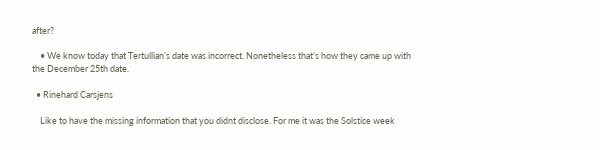after?

    • We know today that Tertullian’s date was incorrect. Nonetheless that’s how they came up with the December 25th date.

  • Rinehard Carsjens

    Like to have the missing information that you didnt disclose. For me it was the Solstice week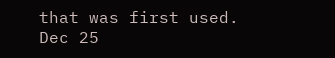that was first used. Dec 25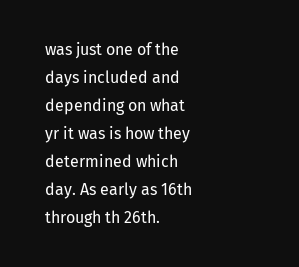was just one of the days included and depending on what yr it was is how they determined which day. As early as 16th through th 26th.